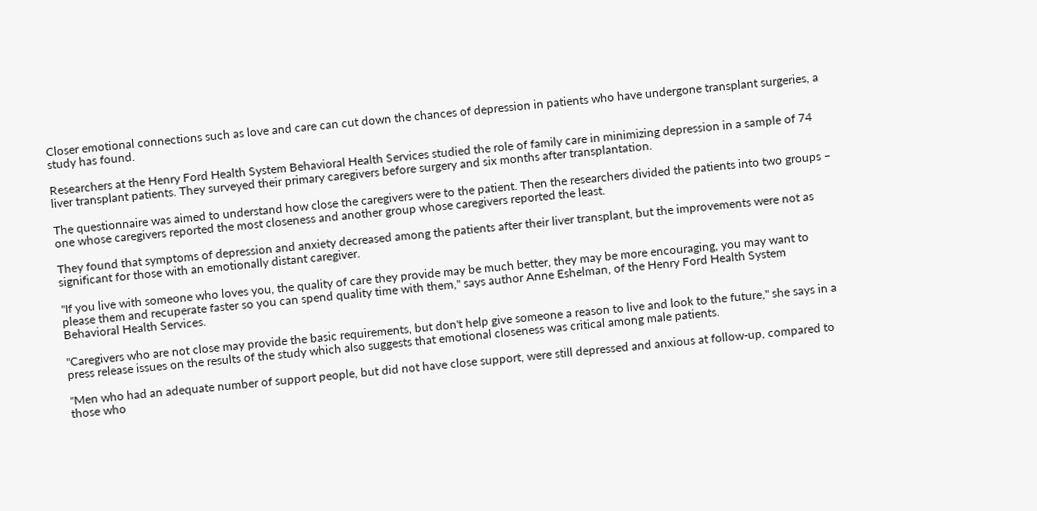Closer emotional connections such as love and care can cut down the chances of depression in patients who have undergone transplant surgeries, a study has found.

Researchers at the Henry Ford Health System Behavioral Health Services studied the role of family care in minimizing depression in a sample of 74 liver transplant patients. They surveyed their primary caregivers before surgery and six months after transplantation.

The questionnaire was aimed to understand how close the caregivers were to the patient. Then the researchers divided the patients into two groups – one whose caregivers reported the most closeness and another group whose caregivers reported the least.

They found that symptoms of depression and anxiety decreased among the patients after their liver transplant, but the improvements were not as significant for those with an emotionally distant caregiver.

"If you live with someone who loves you, the quality of care they provide may be much better, they may be more encouraging, you may want to please them and recuperate faster so you can spend quality time with them," says author Anne Eshelman, of the Henry Ford Health System Behavioral Health Services.

"Caregivers who are not close may provide the basic requirements, but don't help give someone a reason to live and look to the future," she says in a press release issues on the results of the study which also suggests that emotional closeness was critical among male patients.

"Men who had an adequate number of support people, but did not have close support, were still depressed and anxious at follow-up, compared to those who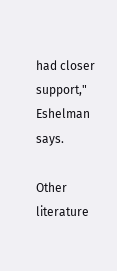had closer support," Eshelman says.

Other literature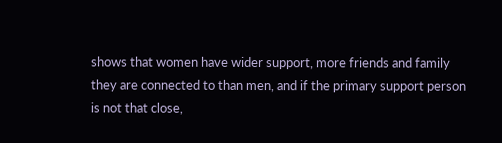shows that women have wider support, more friends and family they are connected to than men, and if the primary support person is not that close,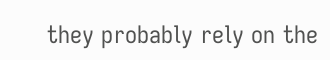they probably rely on the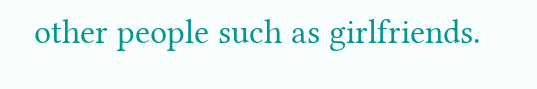other people such as girlfriends.